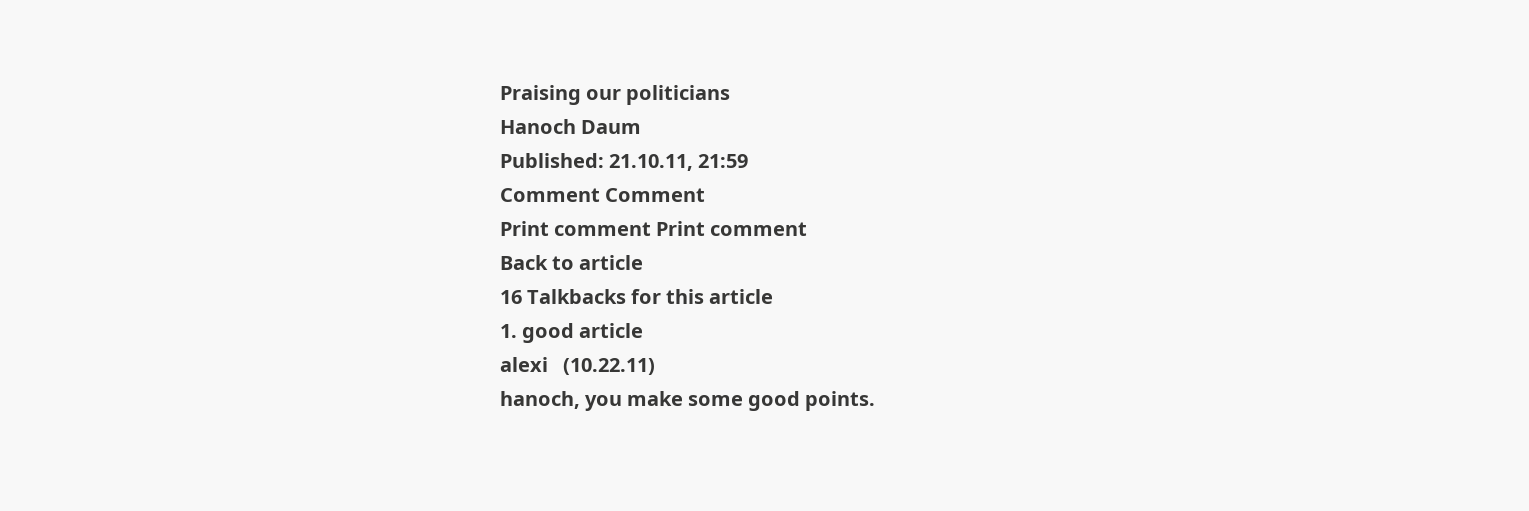Praising our politicians
Hanoch Daum
Published: 21.10.11, 21:59
Comment Comment
Print comment Print comment
Back to article
16 Talkbacks for this article
1. good article
alexi   (10.22.11)
hanoch, you make some good points.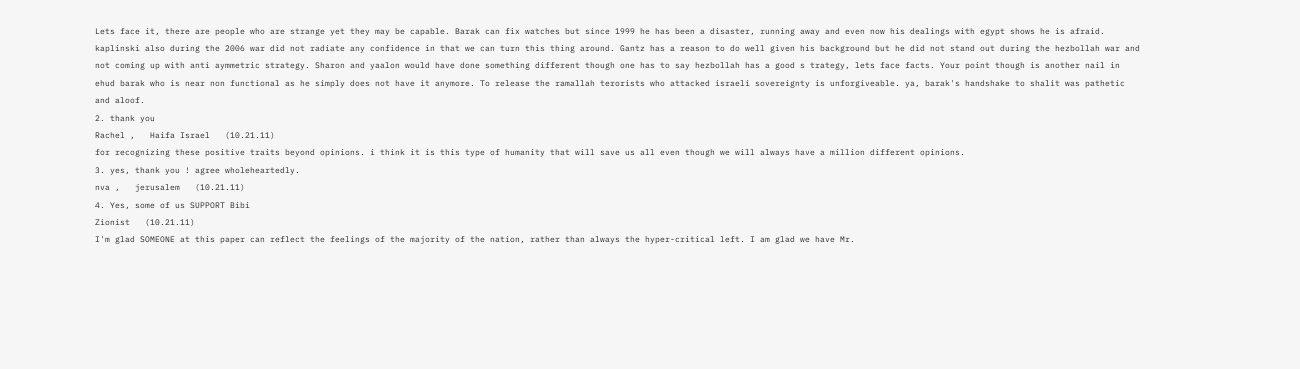Lets face it, there are people who are strange yet they may be capable. Barak can fix watches but since 1999 he has been a disaster, running away and even now his dealings with egypt shows he is afraid. kaplinski also during the 2006 war did not radiate any confidence in that we can turn this thing around. Gantz has a reason to do well given his background but he did not stand out during the hezbollah war and not coming up with anti aymmetric strategy. Sharon and yaalon would have done something different though one has to say hezbollah has a good s trategy, lets face facts. Your point though is another nail in ehud barak who is near non functional as he simply does not have it anymore. To release the ramallah terorists who attacked israeli sovereignty is unforgiveable. ya, barak's handshake to shalit was pathetic and aloof.
2. thank you
Rachel ,   Haifa Israel   (10.21.11)
for recognizing these positive traits beyond opinions. i think it is this type of humanity that will save us all even though we will always have a million different opinions.
3. yes, thank you ! agree wholeheartedly.
nva ,   jerusalem   (10.21.11)
4. Yes, some of us SUPPORT Bibi
Zionist   (10.21.11)
I'm glad SOMEONE at this paper can reflect the feelings of the majority of the nation, rather than always the hyper-critical left. I am glad we have Mr.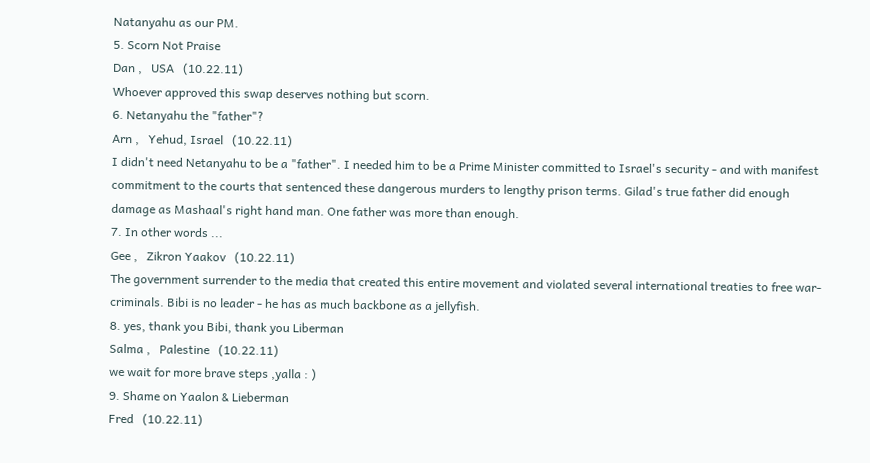Natanyahu as our PM.
5. Scorn Not Praise
Dan ,   USA   (10.22.11)
Whoever approved this swap deserves nothing but scorn.
6. Netanyahu the "father"?
Arn ,   Yehud, Israel   (10.22.11)
I didn't need Netanyahu to be a "father". I needed him to be a Prime Minister committed to Israel's security - and with manifest commitment to the courts that sentenced these dangerous murders to lengthy prison terms. Gilad's true father did enough damage as Mashaal's right hand man. One father was more than enough.
7. In other words ...
Gee ,   Zikron Yaakov   (10.22.11)
The government surrender to the media that created this entire movement and violated several international treaties to free war-criminals. Bibi is no leader - he has as much backbone as a jellyfish.
8. yes, thank you Bibi, thank you Liberman
Salma ,   Palestine   (10.22.11)
we wait for more brave steps ,yalla : )
9. Shame on Yaalon & Lieberman
Fred   (10.22.11)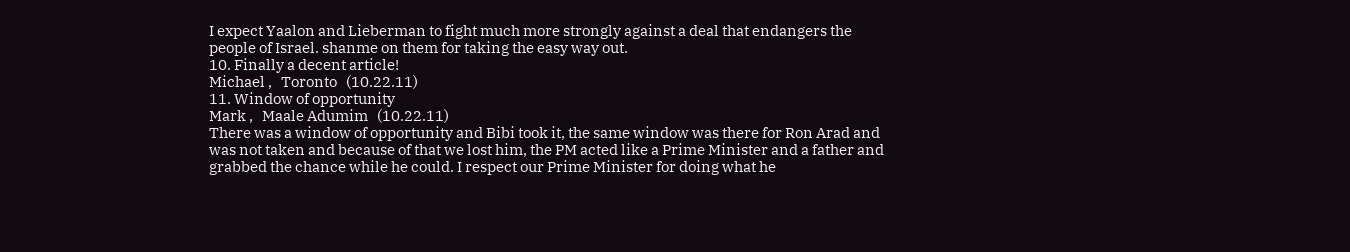I expect Yaalon and Lieberman to fight much more strongly against a deal that endangers the people of Israel. shanme on them for taking the easy way out.
10. Finally a decent article!
Michael ,   Toronto   (10.22.11)
11. Window of opportunity
Mark ,   Maale Adumim   (10.22.11)
There was a window of opportunity and Bibi took it, the same window was there for Ron Arad and was not taken and because of that we lost him, the PM acted like a Prime Minister and a father and grabbed the chance while he could. I respect our Prime Minister for doing what he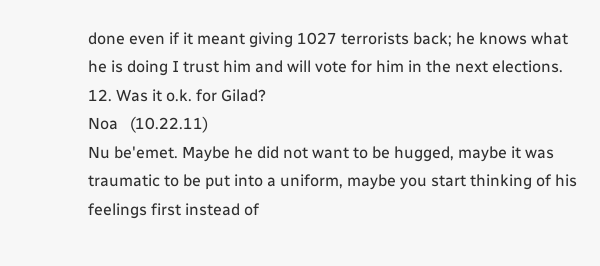done even if it meant giving 1027 terrorists back; he knows what he is doing I trust him and will vote for him in the next elections.
12. Was it o.k. for Gilad?
Noa   (10.22.11)
Nu be'emet. Maybe he did not want to be hugged, maybe it was traumatic to be put into a uniform, maybe you start thinking of his feelings first instead of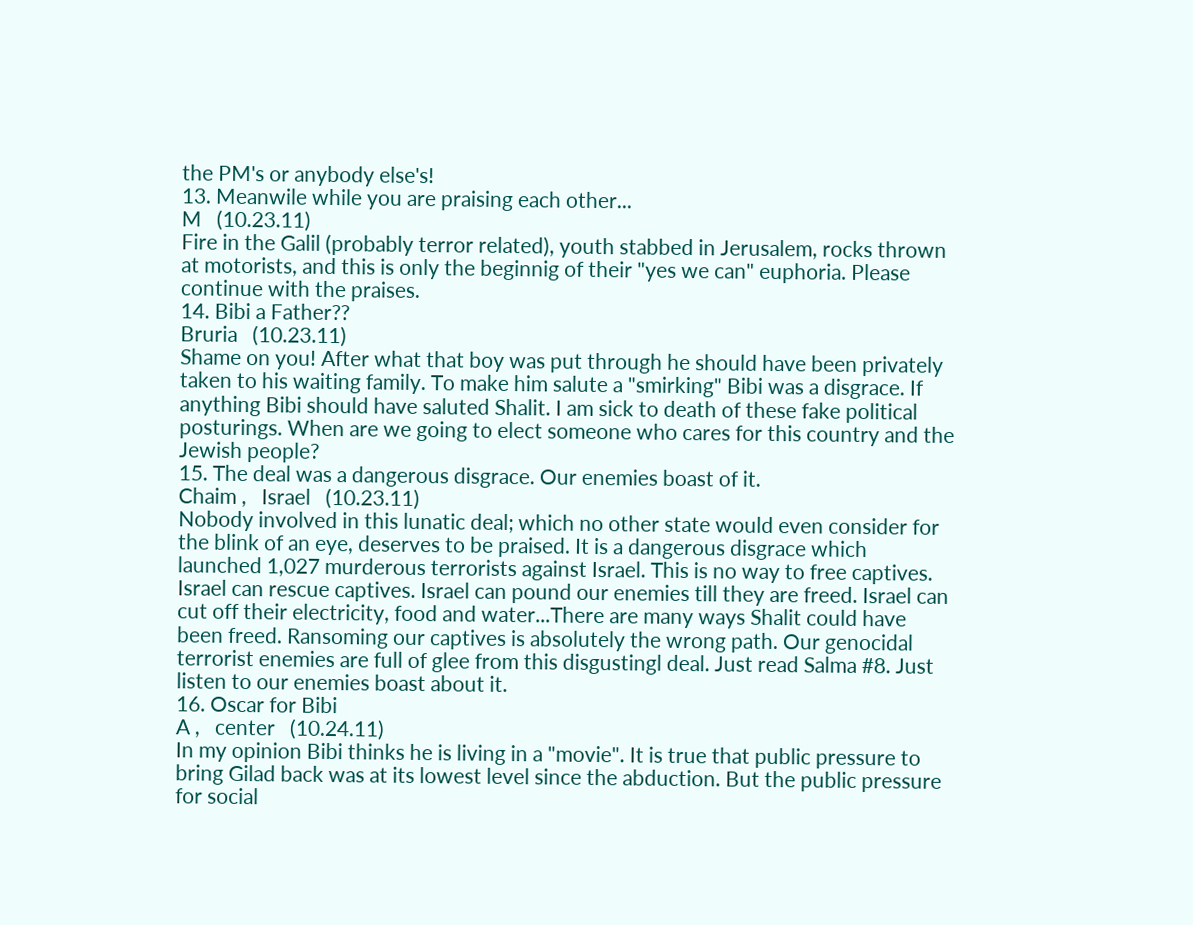the PM's or anybody else's!
13. Meanwile while you are praising each other...
M   (10.23.11)
Fire in the Galil (probably terror related), youth stabbed in Jerusalem, rocks thrown at motorists, and this is only the beginnig of their "yes we can" euphoria. Please continue with the praises.
14. Bibi a Father??
Bruria   (10.23.11)
Shame on you! After what that boy was put through he should have been privately taken to his waiting family. To make him salute a "smirking" Bibi was a disgrace. If anything Bibi should have saluted Shalit. I am sick to death of these fake political posturings. When are we going to elect someone who cares for this country and the Jewish people?
15. The deal was a dangerous disgrace. Our enemies boast of it.
Chaim ,   Israel   (10.23.11)
Nobody involved in this lunatic deal; which no other state would even consider for the blink of an eye, deserves to be praised. It is a dangerous disgrace which launched 1,027 murderous terrorists against Israel. This is no way to free captives. Israel can rescue captives. Israel can pound our enemies till they are freed. Israel can cut off their electricity, food and water...There are many ways Shalit could have been freed. Ransoming our captives is absolutely the wrong path. Our genocidal terrorist enemies are full of glee from this disgustingl deal. Just read Salma #8. Just listen to our enemies boast about it.
16. Oscar for Bibi
A ,   center   (10.24.11)
In my opinion Bibi thinks he is living in a "movie". It is true that public pressure to bring Gilad back was at its lowest level since the abduction. But the public pressure for social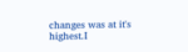changes was at it's highest.I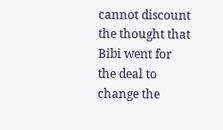cannot discount the thought that Bibi went for the deal to change the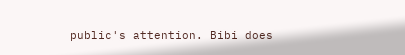public's attention. Bibi does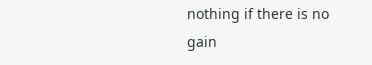nothing if there is no gain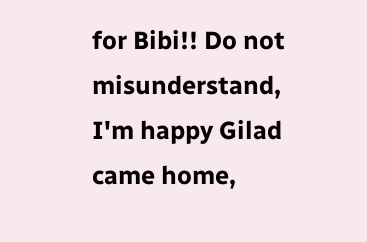for Bibi!! Do not misunderstand, I'm happy Gilad came home,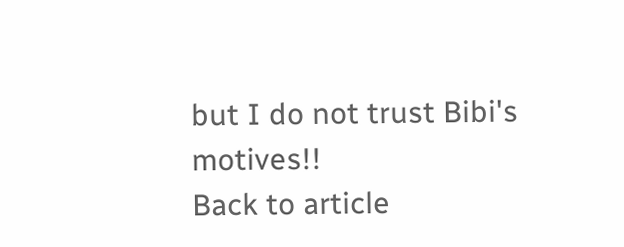but I do not trust Bibi's motives!!
Back to article